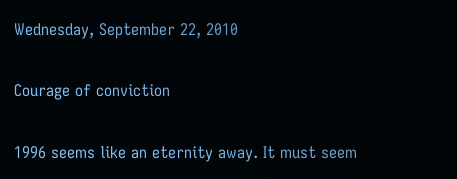Wednesday, September 22, 2010

Courage of conviction

1996 seems like an eternity away. It must seem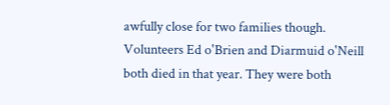awfully close for two families though. Volunteers Ed o'Brien and Diarmuid o'Neill both died in that year. They were both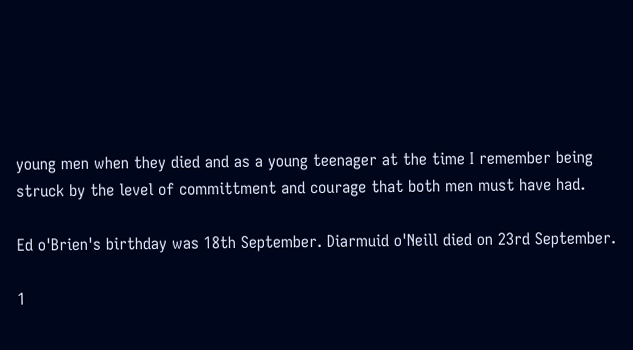young men when they died and as a young teenager at the time I remember being struck by the level of committment and courage that both men must have had.

Ed o'Brien's birthday was 18th September. Diarmuid o'Neill died on 23rd September.

1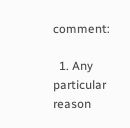comment:

  1. Any particular reason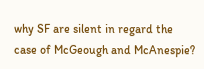why SF are silent in regard the case of McGeough and McAnespie?